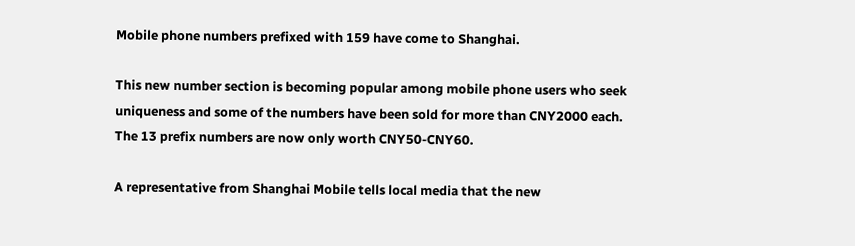Mobile phone numbers prefixed with 159 have come to Shanghai.

This new number section is becoming popular among mobile phone users who seek uniqueness and some of the numbers have been sold for more than CNY2000 each. The 13 prefix numbers are now only worth CNY50-CNY60.

A representative from Shanghai Mobile tells local media that the new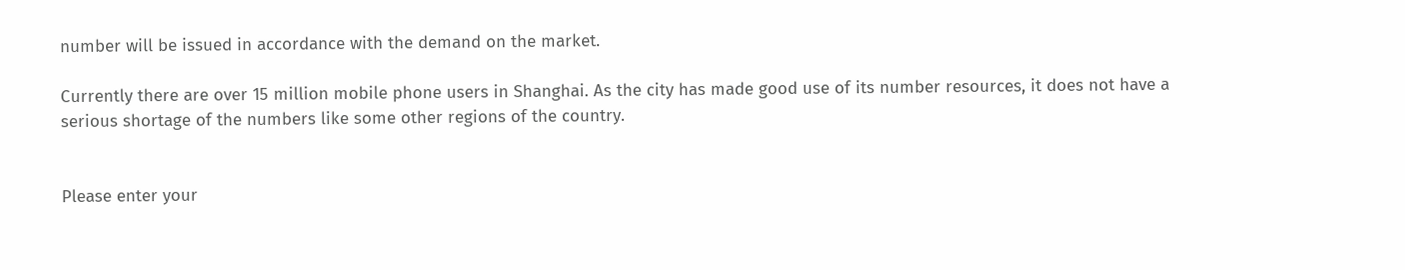number will be issued in accordance with the demand on the market.

Currently there are over 15 million mobile phone users in Shanghai. As the city has made good use of its number resources, it does not have a serious shortage of the numbers like some other regions of the country.


Please enter your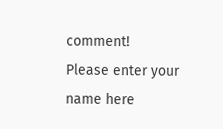comment!
Please enter your name here